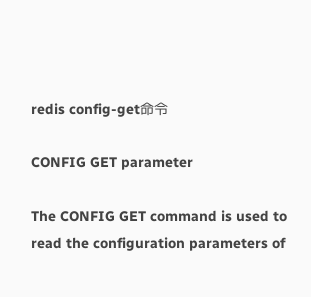redis config-get命令

CONFIG GET parameter

The CONFIG GET command is used to read the configuration parameters of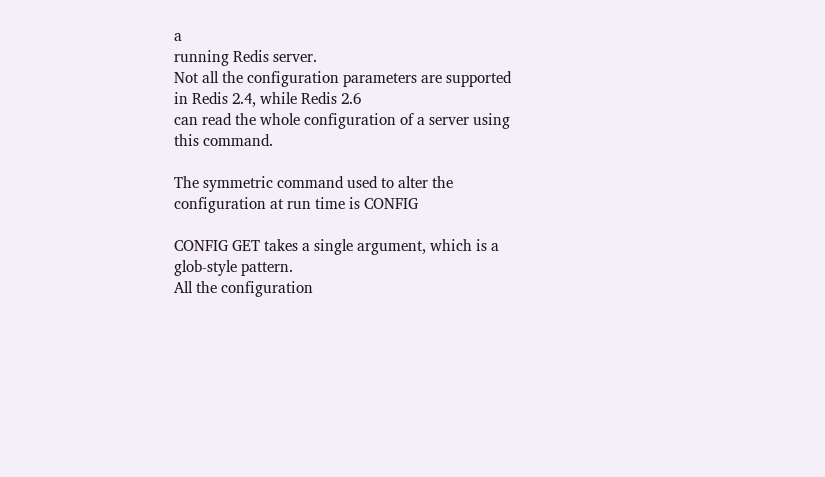a
running Redis server.
Not all the configuration parameters are supported in Redis 2.4, while Redis 2.6
can read the whole configuration of a server using this command.

The symmetric command used to alter the configuration at run time is CONFIG

CONFIG GET takes a single argument, which is a glob-style pattern.
All the configuration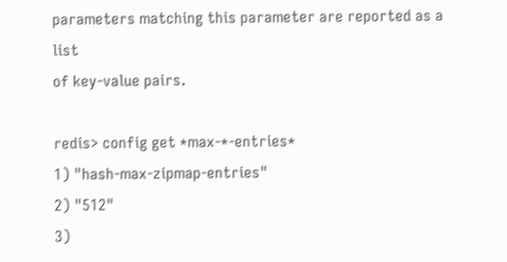parameters matching this parameter are reported as a list
of key-value pairs.

redis> config get *max-*-entries*
1) "hash-max-zipmap-entries"
2) "512"
3)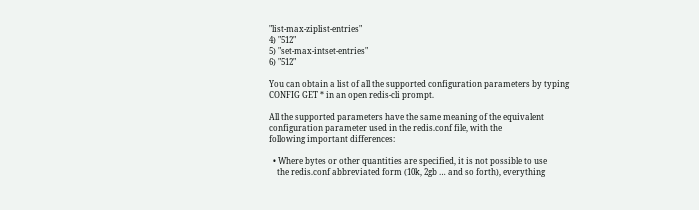"list-max-ziplist-entries"
4) "512"
5) "set-max-intset-entries"
6) "512"

You can obtain a list of all the supported configuration parameters by typing
CONFIG GET * in an open redis-cli prompt.

All the supported parameters have the same meaning of the equivalent
configuration parameter used in the redis.conf file, with the
following important differences:

  • Where bytes or other quantities are specified, it is not possible to use
    the redis.conf abbreviated form (10k, 2gb … and so forth), everything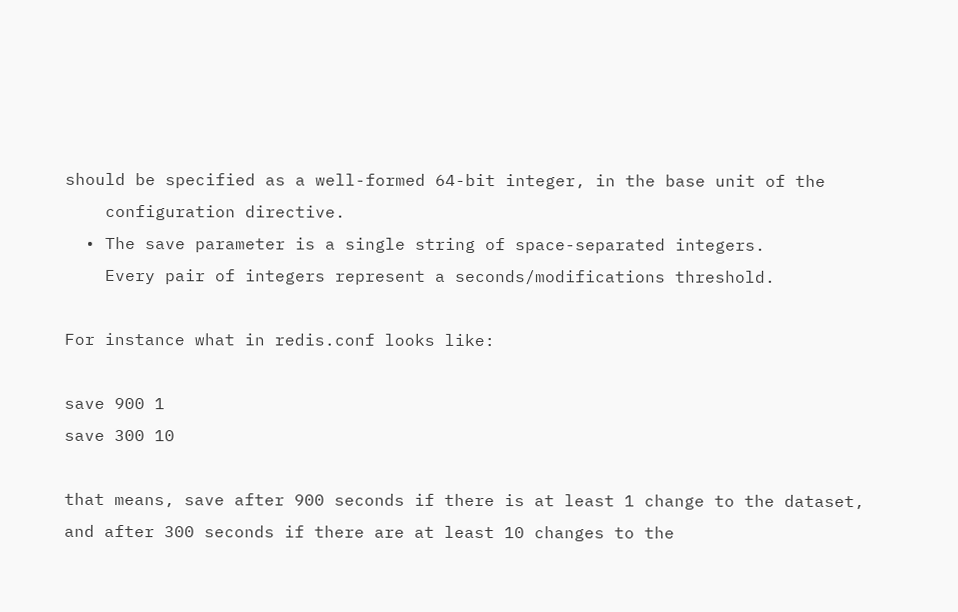should be specified as a well-formed 64-bit integer, in the base unit of the
    configuration directive.
  • The save parameter is a single string of space-separated integers.
    Every pair of integers represent a seconds/modifications threshold.

For instance what in redis.conf looks like:

save 900 1
save 300 10

that means, save after 900 seconds if there is at least 1 change to the dataset,
and after 300 seconds if there are at least 10 changes to the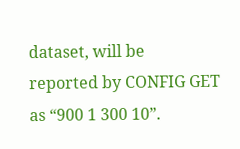dataset, will be
reported by CONFIG GET as “900 1 300 10”.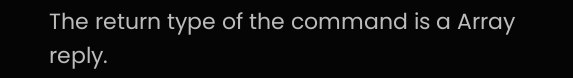The return type of the command is a Array reply.